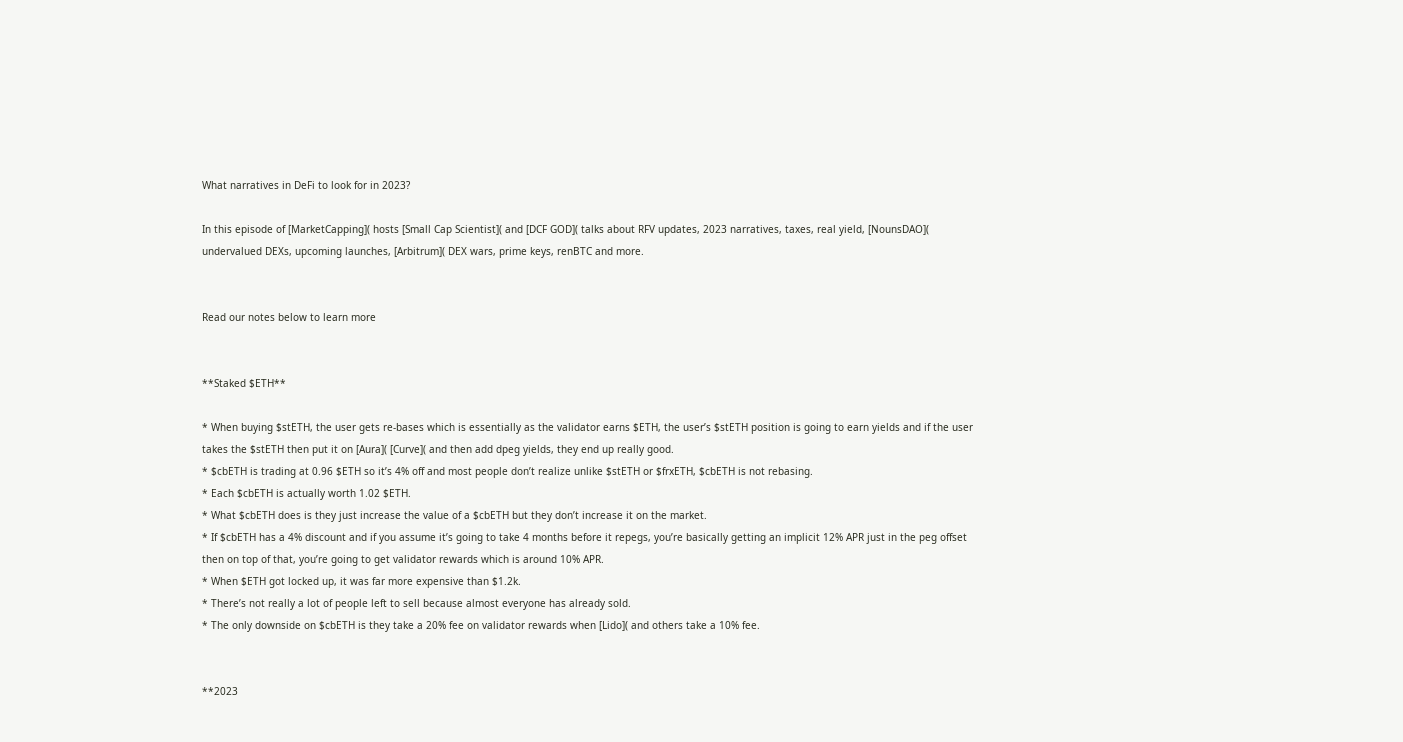What narratives in DeFi to look for in 2023?

In this episode of [MarketCapping]( hosts [Small Cap Scientist]( and [DCF GOD]( talks about RFV updates, 2023 narratives, taxes, real yield, [NounsDAO]( undervalued DEXs, upcoming launches, [Arbitrum]( DEX wars, prime keys, renBTC and more.


Read our notes below to learn more


**Staked $ETH**

* When buying $stETH, the user gets re-bases which is essentially as the validator earns $ETH, the user’s $stETH position is going to earn yields and if the user takes the $stETH then put it on [Aura]( [Curve]( and then add dpeg yields, they end up really good.
* $cbETH is trading at 0.96 $ETH so it’s 4% off and most people don’t realize unlike $stETH or $frxETH, $cbETH is not rebasing.
* Each $cbETH is actually worth 1.02 $ETH.
* What $cbETH does is they just increase the value of a $cbETH but they don’t increase it on the market.
* If $cbETH has a 4% discount and if you assume it’s going to take 4 months before it repegs, you’re basically getting an implicit 12% APR just in the peg offset then on top of that, you’re going to get validator rewards which is around 10% APR.
* When $ETH got locked up, it was far more expensive than $1.2k.
* There’s not really a lot of people left to sell because almost everyone has already sold.
* The only downside on $cbETH is they take a 20% fee on validator rewards when [Lido]( and others take a 10% fee.


**2023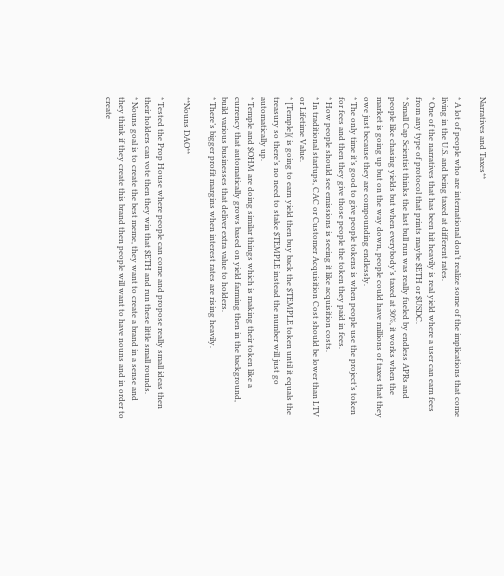Narratives and Taxes**

* A lot of people who are international don’t realize some of the implications that come living in the U.S. and being taxed at different rates.
* One of the narratives that has been hit heavily is real yield where a user can earn fees from any type of protocol that prints maybe $ETH or $USDC.
* Small Cap Scientist thinks the last bull run was really fueled by endless APRs and people like chasing yields but when everybody’s taxed at 30%, it works when the market is going up but on the way down, people could have millions of taxes that they owe just because they are compounding endlessly.
* The only time it’s good to give people tokens is when people use the project’s token for fees and then they give those people the token they paid in fees.
* How people should see emissions is seeing it like acquisition costs.
* In traditional startups, CAC or Customer Acquisition Cost should be lower than LTV or Lifetime Value.
* [Temple]( is going to earn yield then buy back the $TEMPLE token until it equals the treasury so there’s no need to stake $TEMPLE instead the number will just go automatically up.
* Temple and $OHM are doing similar things which is making their token like a currency that automatically grows based on yield farming then in the background, build various businesses that deliver extra value to holders.
* There’s bigger profit margins when interest rates are rising heavily.

**Nouns DAO**

* Tested the Prop House where people can come and propose really small ideas then their holders can vote then they win that $ETH and run these little small rounds.
* Nouns goal is to create the best meme, they want to create a brand in a sense and they think if they create this brand then people will want to have nouns and in order to create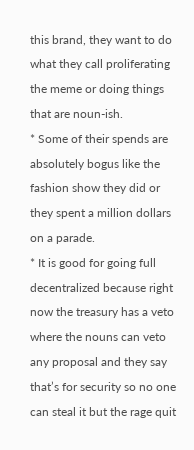this brand, they want to do what they call proliferating the meme or doing things that are noun-ish.
* Some of their spends are absolutely bogus like the fashion show they did or they spent a million dollars on a parade.
* It is good for going full decentralized because right now the treasury has a veto where the nouns can veto any proposal and they say that’s for security so no one can steal it but the rage quit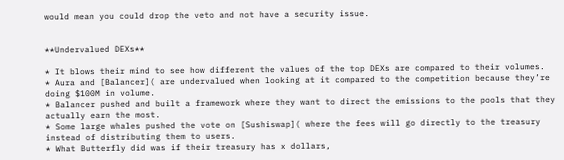would mean you could drop the veto and not have a security issue.


**Undervalued DEXs**

* It blows their mind to see how different the values of the top DEXs are compared to their volumes.
* Aura and [Balancer]( are undervalued when looking at it compared to the competition because they’re doing $100M in volume.
* Balancer pushed and built a framework where they want to direct the emissions to the pools that they actually earn the most.
* Some large whales pushed the vote on [Sushiswap]( where the fees will go directly to the treasury instead of distributing them to users.
* What Butterfly did was if their treasury has x dollars,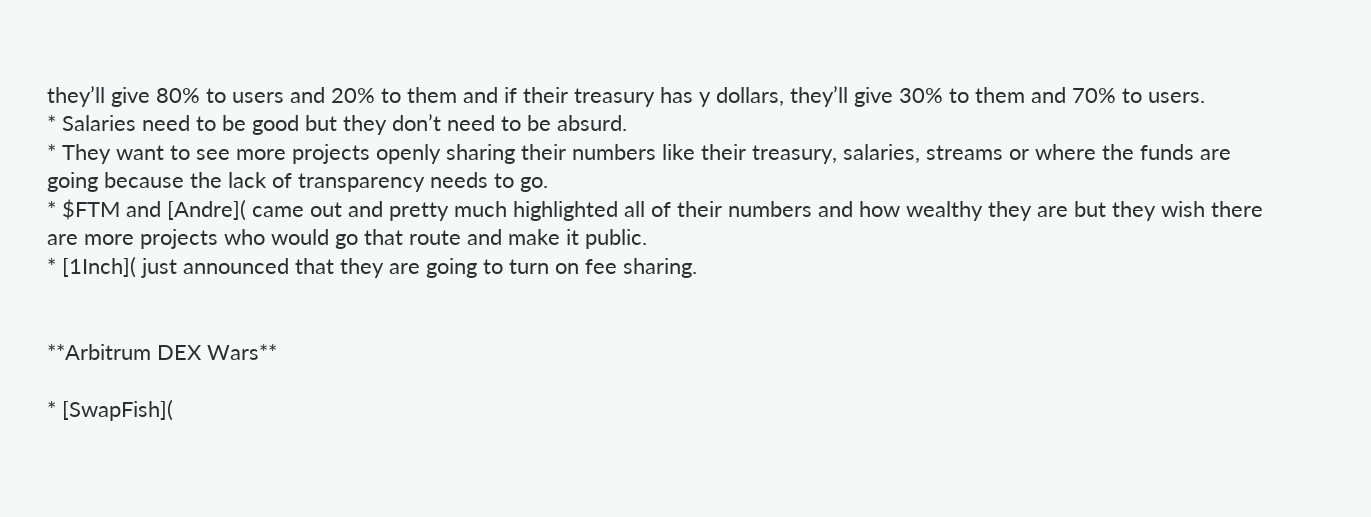they’ll give 80% to users and 20% to them and if their treasury has y dollars, they’ll give 30% to them and 70% to users.
* Salaries need to be good but they don’t need to be absurd.
* They want to see more projects openly sharing their numbers like their treasury, salaries, streams or where the funds are going because the lack of transparency needs to go.
* $FTM and [Andre]( came out and pretty much highlighted all of their numbers and how wealthy they are but they wish there are more projects who would go that route and make it public.
* [1Inch]( just announced that they are going to turn on fee sharing.


**Arbitrum DEX Wars**

* [SwapFish](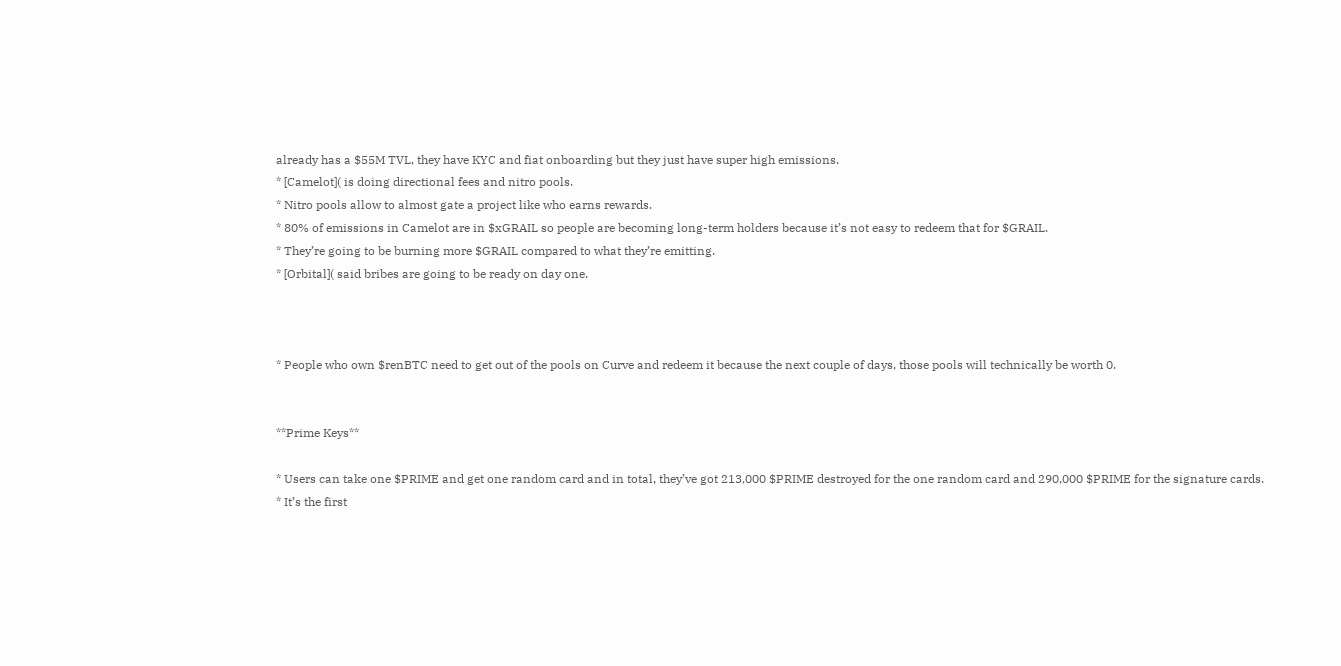already has a $55M TVL, they have KYC and fiat onboarding but they just have super high emissions.
* [Camelot]( is doing directional fees and nitro pools.
* Nitro pools allow to almost gate a project like who earns rewards.
* 80% of emissions in Camelot are in $xGRAIL so people are becoming long-term holders because it’s not easy to redeem that for $GRAIL.
* They’re going to be burning more $GRAIL compared to what they’re emitting.
* [Orbital]( said bribes are going to be ready on day one.



* People who own $renBTC need to get out of the pools on Curve and redeem it because the next couple of days, those pools will technically be worth 0.


**Prime Keys**

* Users can take one $PRIME and get one random card and in total, they’ve got 213,000 $PRIME destroyed for the one random card and 290,000 $PRIME for the signature cards.
* It’s the first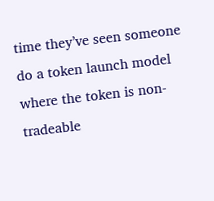time they’ve seen someone do a token launch model where the token is non-tradeable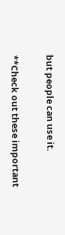but people can use it.


**Check out these important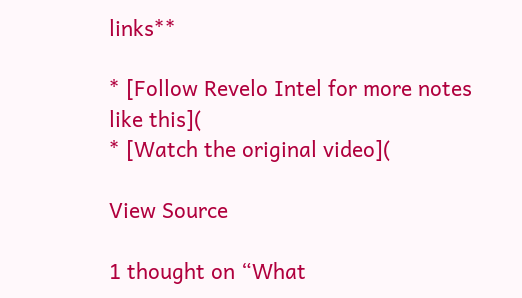links**

* [Follow Revelo Intel for more notes like this](
* [Watch the original video](

View Source

1 thought on “What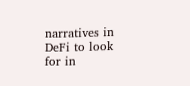narratives in DeFi to look for in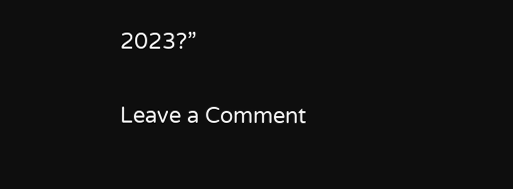2023?”

Leave a Comment